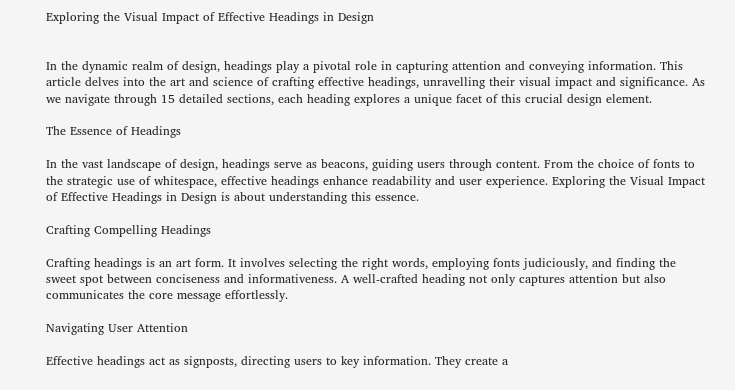Exploring the Visual Impact of Effective Headings in Design


In the dynamic realm of design, headings play a pivotal role in capturing attention and conveying information. This article delves into the art and science of crafting effective headings, unravelling their visual impact and significance. As we navigate through 15 detailed sections, each heading explores a unique facet of this crucial design element.

The Essence of Headings

In the vast landscape of design, headings serve as beacons, guiding users through content. From the choice of fonts to the strategic use of whitespace, effective headings enhance readability and user experience. Exploring the Visual Impact of Effective Headings in Design is about understanding this essence.

Crafting Compelling Headings

Crafting headings is an art form. It involves selecting the right words, employing fonts judiciously, and finding the sweet spot between conciseness and informativeness. A well-crafted heading not only captures attention but also communicates the core message effortlessly.

Navigating User Attention

Effective headings act as signposts, directing users to key information. They create a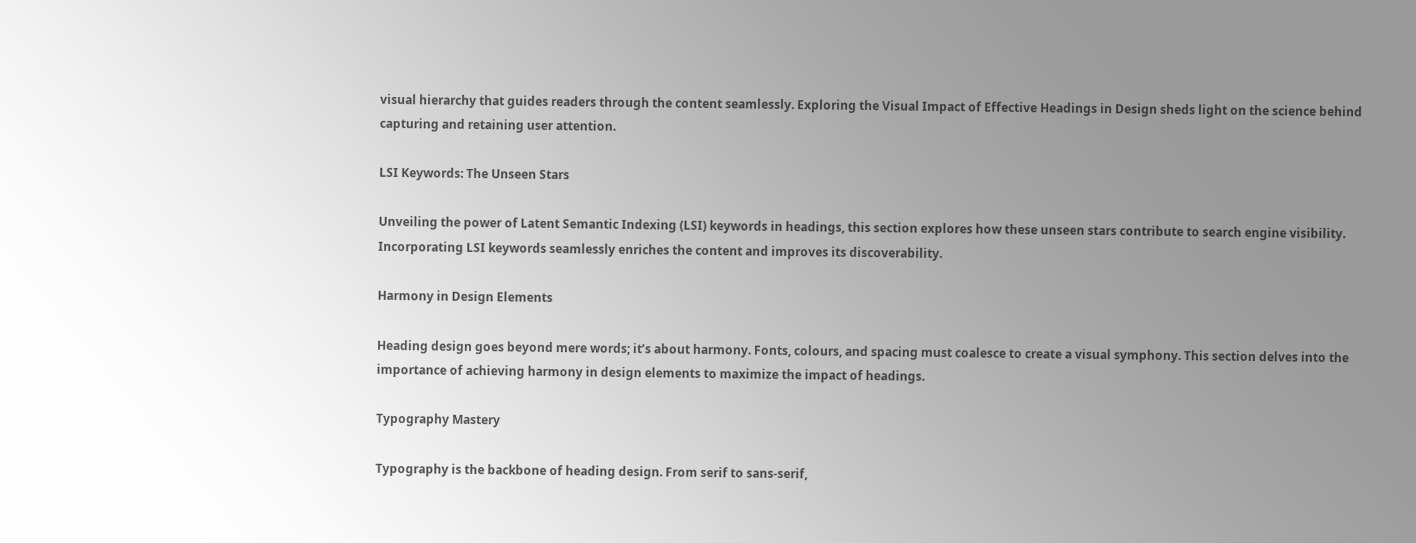visual hierarchy that guides readers through the content seamlessly. Exploring the Visual Impact of Effective Headings in Design sheds light on the science behind capturing and retaining user attention.

LSI Keywords: The Unseen Stars

Unveiling the power of Latent Semantic Indexing (LSI) keywords in headings, this section explores how these unseen stars contribute to search engine visibility. Incorporating LSI keywords seamlessly enriches the content and improves its discoverability.

Harmony in Design Elements

Heading design goes beyond mere words; it’s about harmony. Fonts, colours, and spacing must coalesce to create a visual symphony. This section delves into the importance of achieving harmony in design elements to maximize the impact of headings.

Typography Mastery

Typography is the backbone of heading design. From serif to sans-serif,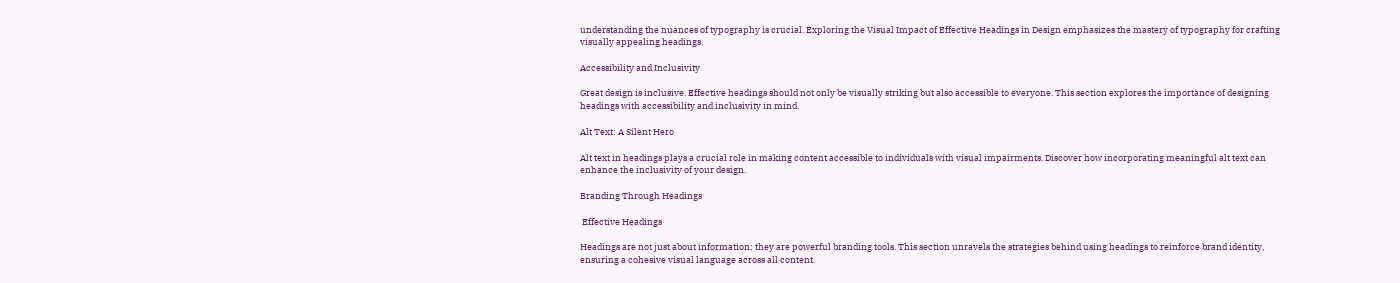understanding the nuances of typography is crucial. Exploring the Visual Impact of Effective Headings in Design emphasizes the mastery of typography for crafting visually appealing headings.

Accessibility and Inclusivity

Great design is inclusive. Effective headings should not only be visually striking but also accessible to everyone. This section explores the importance of designing headings with accessibility and inclusivity in mind.

Alt Text: A Silent Hero

Alt text in headings plays a crucial role in making content accessible to individuals with visual impairments. Discover how incorporating meaningful alt text can enhance the inclusivity of your design.

Branding Through Headings

 Effective Headings

Headings are not just about information; they are powerful branding tools. This section unravels the strategies behind using headings to reinforce brand identity, ensuring a cohesive visual language across all content.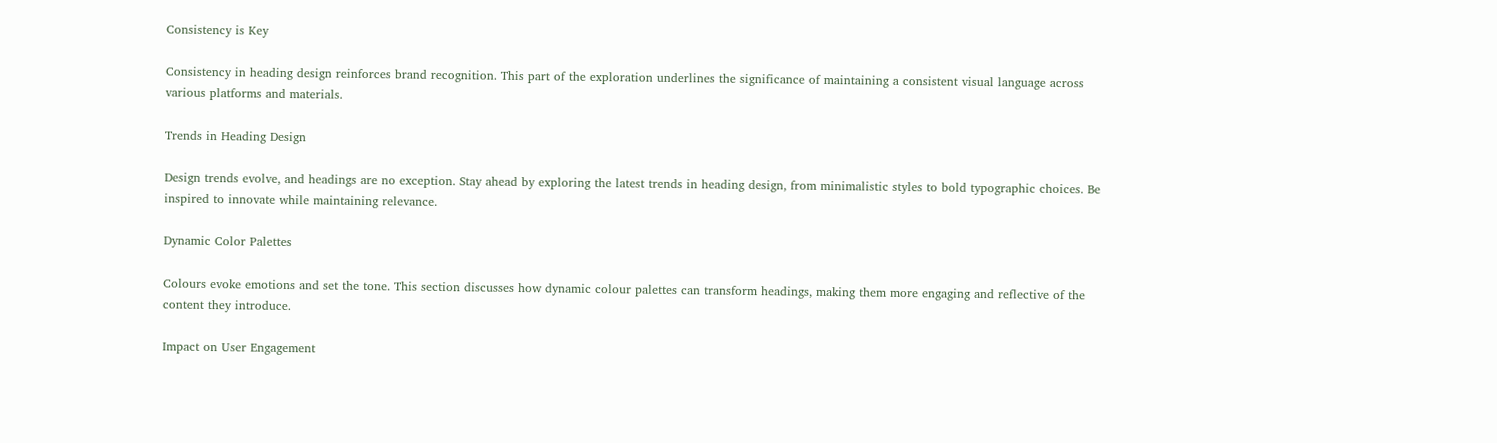Consistency is Key

Consistency in heading design reinforces brand recognition. This part of the exploration underlines the significance of maintaining a consistent visual language across various platforms and materials.

Trends in Heading Design

Design trends evolve, and headings are no exception. Stay ahead by exploring the latest trends in heading design, from minimalistic styles to bold typographic choices. Be inspired to innovate while maintaining relevance.

Dynamic Color Palettes

Colours evoke emotions and set the tone. This section discusses how dynamic colour palettes can transform headings, making them more engaging and reflective of the content they introduce.

Impact on User Engagement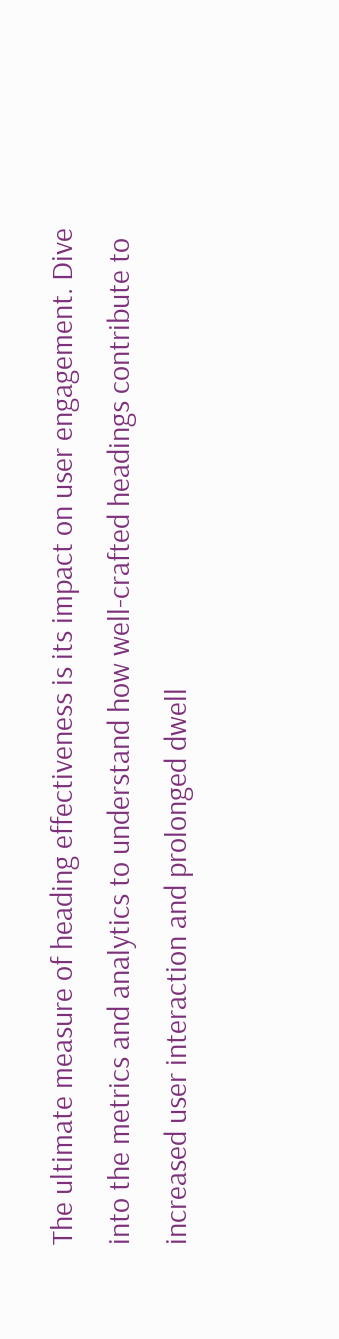The ultimate measure of heading effectiveness is its impact on user engagement. Dive into the metrics and analytics to understand how well-crafted headings contribute to increased user interaction and prolonged dwell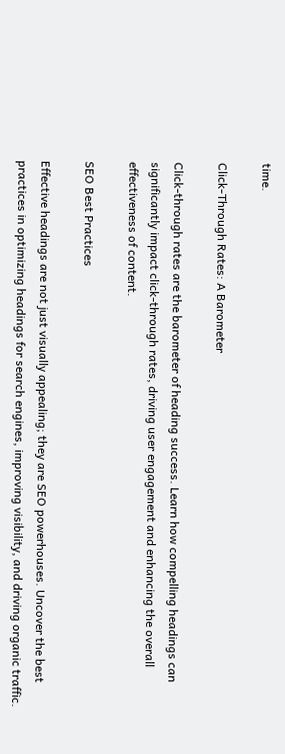time.

Click-Through Rates: A Barometer

Click-through rates are the barometer of heading success. Learn how compelling headings can significantly impact click-through rates, driving user engagement and enhancing the overall effectiveness of content.

SEO Best Practices

Effective headings are not just visually appealing; they are SEO powerhouses. Uncover the best practices in optimizing headings for search engines, improving visibility, and driving organic traffic.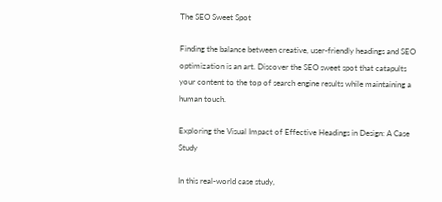The SEO Sweet Spot

Finding the balance between creative, user-friendly headings and SEO optimization is an art. Discover the SEO sweet spot that catapults your content to the top of search engine results while maintaining a human touch.

Exploring the Visual Impact of Effective Headings in Design: A Case Study

In this real-world case study,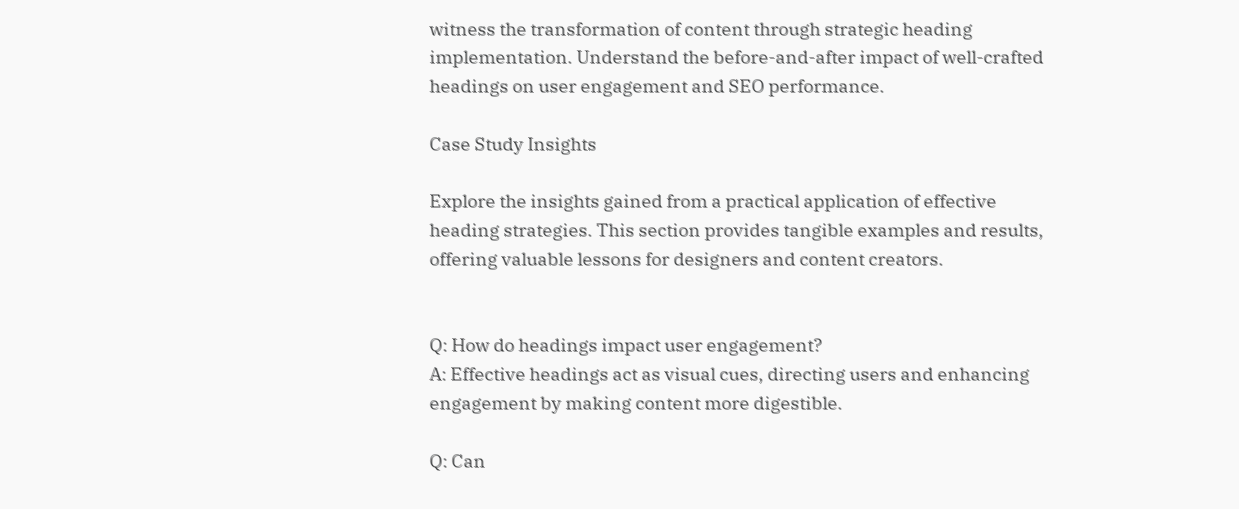witness the transformation of content through strategic heading implementation. Understand the before-and-after impact of well-crafted headings on user engagement and SEO performance.

Case Study Insights

Explore the insights gained from a practical application of effective heading strategies. This section provides tangible examples and results, offering valuable lessons for designers and content creators.


Q: How do headings impact user engagement?
A: Effective headings act as visual cues, directing users and enhancing engagement by making content more digestible.

Q: Can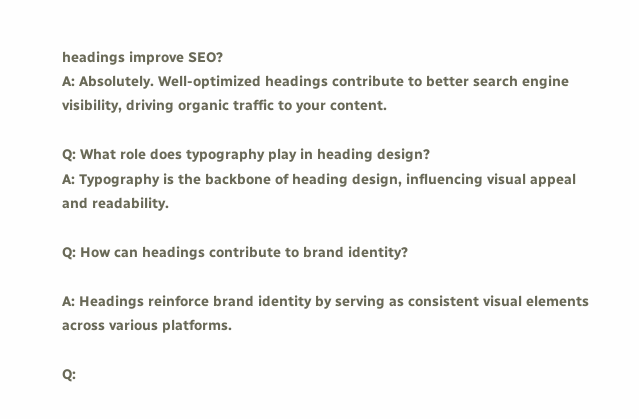headings improve SEO?
A: Absolutely. Well-optimized headings contribute to better search engine visibility, driving organic traffic to your content.

Q: What role does typography play in heading design?
A: Typography is the backbone of heading design, influencing visual appeal and readability.

Q: How can headings contribute to brand identity?

A: Headings reinforce brand identity by serving as consistent visual elements across various platforms.

Q: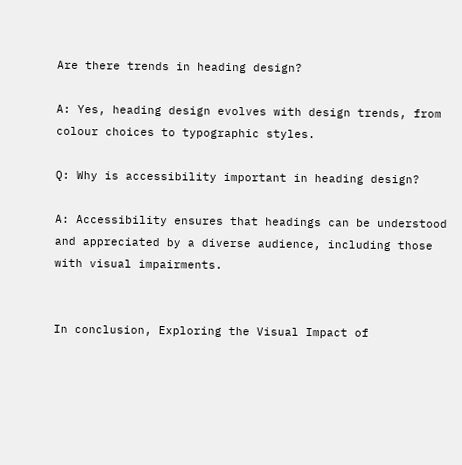Are there trends in heading design?

A: Yes, heading design evolves with design trends, from colour choices to typographic styles.

Q: Why is accessibility important in heading design?

A: Accessibility ensures that headings can be understood and appreciated by a diverse audience, including those with visual impairments.


In conclusion, Exploring the Visual Impact of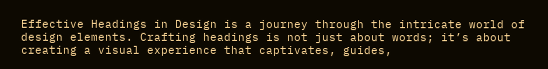Effective Headings in Design is a journey through the intricate world of design elements. Crafting headings is not just about words; it’s about creating a visual experience that captivates, guides,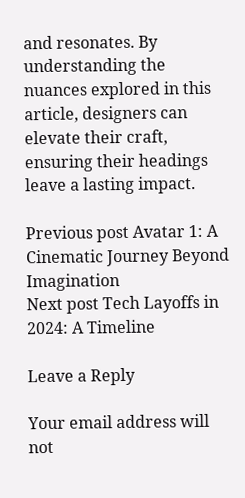and resonates. By understanding the nuances explored in this article, designers can elevate their craft, ensuring their headings leave a lasting impact.

Previous post Avatar 1: A Cinematic Journey Beyond Imagination
Next post Tech Layoffs in 2024: A Timeline

Leave a Reply

Your email address will not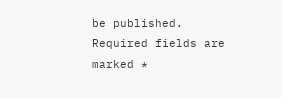be published. Required fields are marked *